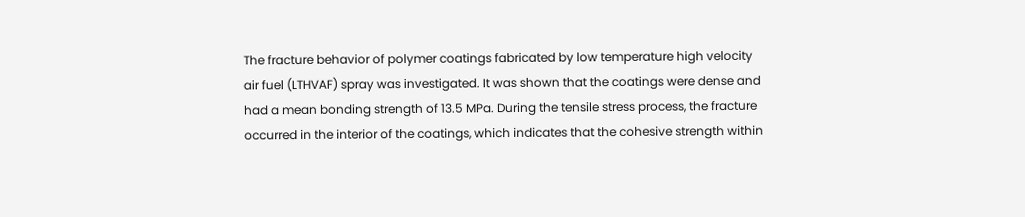The fracture behavior of polymer coatings fabricated by low temperature high velocity air fuel (LTHVAF) spray was investigated. It was shown that the coatings were dense and had a mean bonding strength of 13.5 MPa. During the tensile stress process, the fracture occurred in the interior of the coatings, which indicates that the cohesive strength within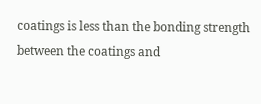coatings is less than the bonding strength between the coatings and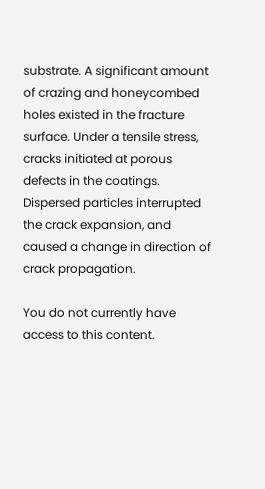substrate. A significant amount of crazing and honeycombed holes existed in the fracture surface. Under a tensile stress, cracks initiated at porous defects in the coatings. Dispersed particles interrupted the crack expansion, and caused a change in direction of crack propagation.

You do not currently have access to this content.